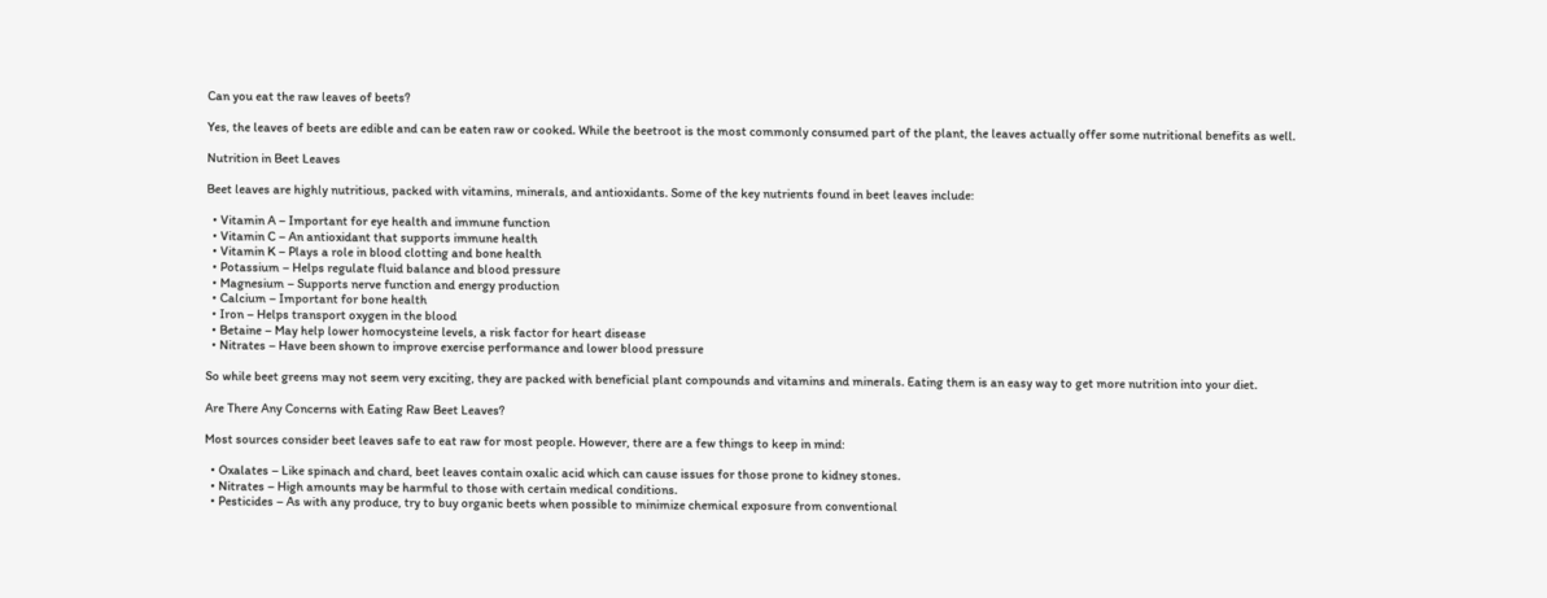Can you eat the raw leaves of beets?

Yes, the leaves of beets are edible and can be eaten raw or cooked. While the beetroot is the most commonly consumed part of the plant, the leaves actually offer some nutritional benefits as well.

Nutrition in Beet Leaves

Beet leaves are highly nutritious, packed with vitamins, minerals, and antioxidants. Some of the key nutrients found in beet leaves include:

  • Vitamin A – Important for eye health and immune function
  • Vitamin C – An antioxidant that supports immune health
  • Vitamin K – Plays a role in blood clotting and bone health
  • Potassium – Helps regulate fluid balance and blood pressure
  • Magnesium – Supports nerve function and energy production
  • Calcium – Important for bone health
  • Iron – Helps transport oxygen in the blood
  • Betaine – May help lower homocysteine levels, a risk factor for heart disease
  • Nitrates – Have been shown to improve exercise performance and lower blood pressure

So while beet greens may not seem very exciting, they are packed with beneficial plant compounds and vitamins and minerals. Eating them is an easy way to get more nutrition into your diet.

Are There Any Concerns with Eating Raw Beet Leaves?

Most sources consider beet leaves safe to eat raw for most people. However, there are a few things to keep in mind:

  • Oxalates – Like spinach and chard, beet leaves contain oxalic acid which can cause issues for those prone to kidney stones.
  • Nitrates – High amounts may be harmful to those with certain medical conditions.
  • Pesticides – As with any produce, try to buy organic beets when possible to minimize chemical exposure from conventional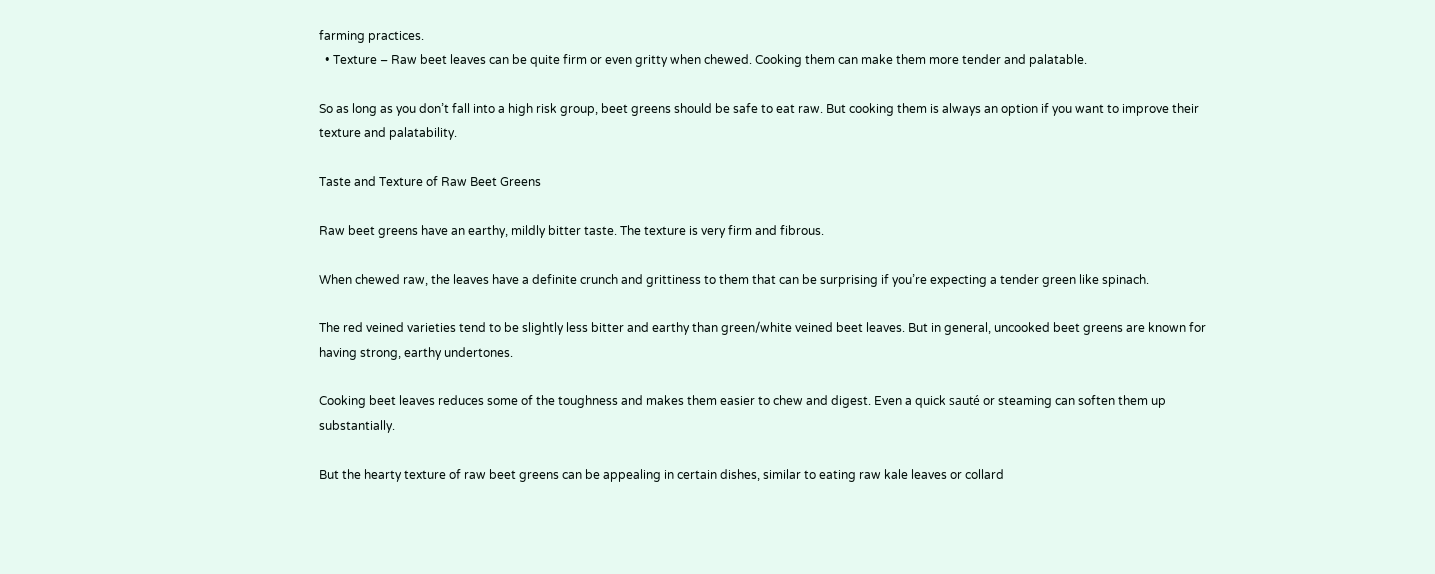farming practices.
  • Texture – Raw beet leaves can be quite firm or even gritty when chewed. Cooking them can make them more tender and palatable.

So as long as you don’t fall into a high risk group, beet greens should be safe to eat raw. But cooking them is always an option if you want to improve their texture and palatability.

Taste and Texture of Raw Beet Greens

Raw beet greens have an earthy, mildly bitter taste. The texture is very firm and fibrous.

When chewed raw, the leaves have a definite crunch and grittiness to them that can be surprising if you’re expecting a tender green like spinach.

The red veined varieties tend to be slightly less bitter and earthy than green/white veined beet leaves. But in general, uncooked beet greens are known for having strong, earthy undertones.

Cooking beet leaves reduces some of the toughness and makes them easier to chew and digest. Even a quick sauté or steaming can soften them up substantially.

But the hearty texture of raw beet greens can be appealing in certain dishes, similar to eating raw kale leaves or collard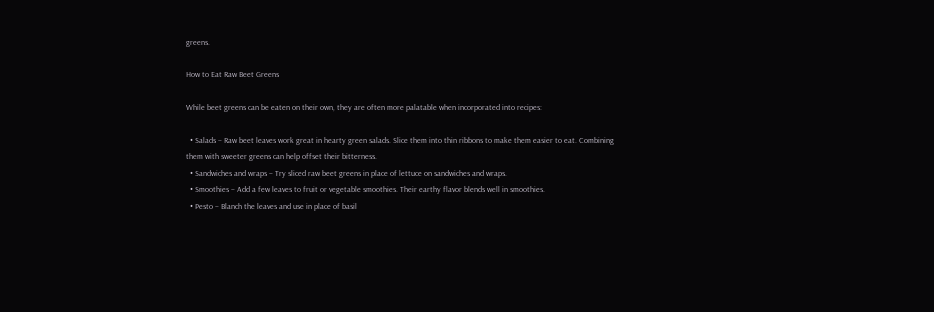greens.

How to Eat Raw Beet Greens

While beet greens can be eaten on their own, they are often more palatable when incorporated into recipes:

  • Salads – Raw beet leaves work great in hearty green salads. Slice them into thin ribbons to make them easier to eat. Combining them with sweeter greens can help offset their bitterness.
  • Sandwiches and wraps – Try sliced raw beet greens in place of lettuce on sandwiches and wraps.
  • Smoothies – Add a few leaves to fruit or vegetable smoothies. Their earthy flavor blends well in smoothies.
  • Pesto – Blanch the leaves and use in place of basil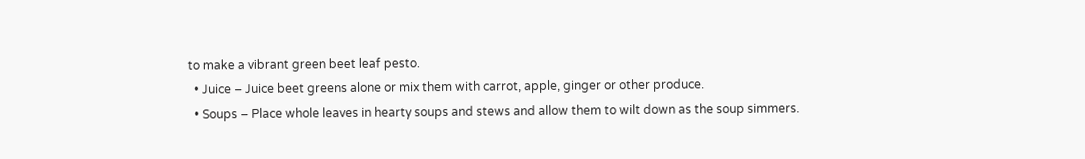to make a vibrant green beet leaf pesto.
  • Juice – Juice beet greens alone or mix them with carrot, apple, ginger or other produce.
  • Soups – Place whole leaves in hearty soups and stews and allow them to wilt down as the soup simmers.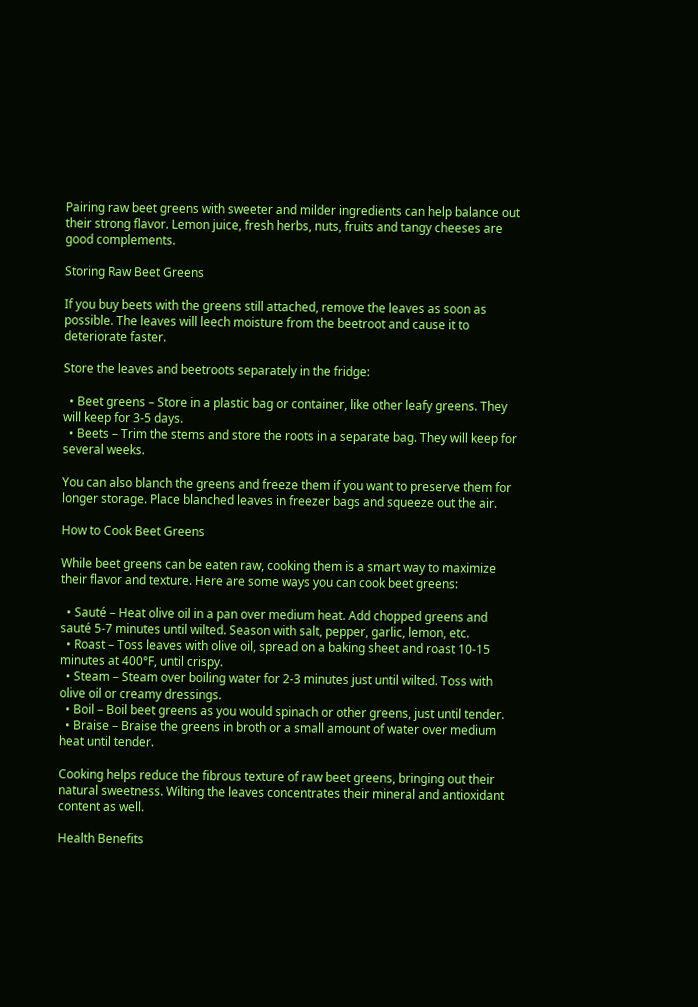Pairing raw beet greens with sweeter and milder ingredients can help balance out their strong flavor. Lemon juice, fresh herbs, nuts, fruits and tangy cheeses are good complements.

Storing Raw Beet Greens

If you buy beets with the greens still attached, remove the leaves as soon as possible. The leaves will leech moisture from the beetroot and cause it to deteriorate faster.

Store the leaves and beetroots separately in the fridge:

  • Beet greens – Store in a plastic bag or container, like other leafy greens. They will keep for 3-5 days.
  • Beets – Trim the stems and store the roots in a separate bag. They will keep for several weeks.

You can also blanch the greens and freeze them if you want to preserve them for longer storage. Place blanched leaves in freezer bags and squeeze out the air.

How to Cook Beet Greens

While beet greens can be eaten raw, cooking them is a smart way to maximize their flavor and texture. Here are some ways you can cook beet greens:

  • Sauté – Heat olive oil in a pan over medium heat. Add chopped greens and sauté 5-7 minutes until wilted. Season with salt, pepper, garlic, lemon, etc.
  • Roast – Toss leaves with olive oil, spread on a baking sheet and roast 10-15 minutes at 400°F, until crispy.
  • Steam – Steam over boiling water for 2-3 minutes just until wilted. Toss with olive oil or creamy dressings.
  • Boil – Boil beet greens as you would spinach or other greens, just until tender.
  • Braise – Braise the greens in broth or a small amount of water over medium heat until tender.

Cooking helps reduce the fibrous texture of raw beet greens, bringing out their natural sweetness. Wilting the leaves concentrates their mineral and antioxidant content as well.

Health Benefits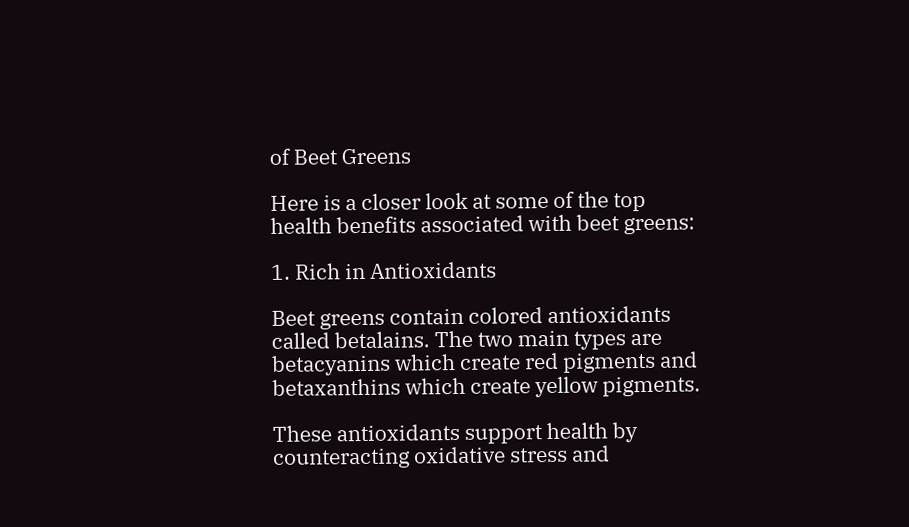of Beet Greens

Here is a closer look at some of the top health benefits associated with beet greens:

1. Rich in Antioxidants

Beet greens contain colored antioxidants called betalains. The two main types are betacyanins which create red pigments and betaxanthins which create yellow pigments.

These antioxidants support health by counteracting oxidative stress and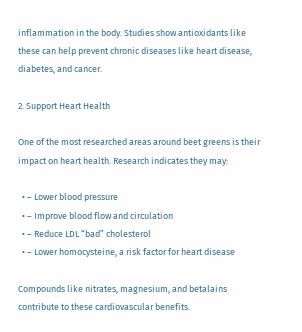inflammation in the body. Studies show antioxidants like these can help prevent chronic diseases like heart disease, diabetes, and cancer.

2. Support Heart Health

One of the most researched areas around beet greens is their impact on heart health. Research indicates they may:

  • – Lower blood pressure
  • – Improve blood flow and circulation
  • – Reduce LDL “bad” cholesterol
  • – Lower homocysteine, a risk factor for heart disease

Compounds like nitrates, magnesium, and betalains contribute to these cardiovascular benefits.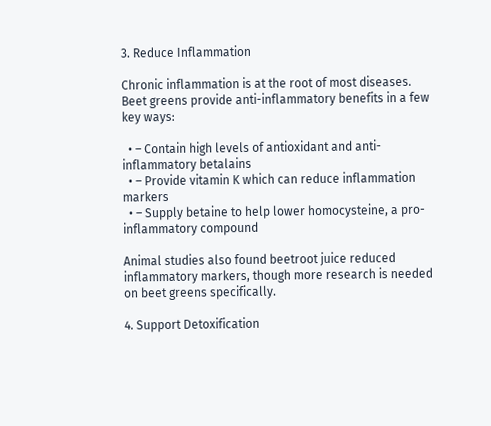3. Reduce Inflammation

Chronic inflammation is at the root of most diseases. Beet greens provide anti-inflammatory benefits in a few key ways:

  • – Contain high levels of antioxidant and anti-inflammatory betalains
  • – Provide vitamin K which can reduce inflammation markers
  • – Supply betaine to help lower homocysteine, a pro-inflammatory compound

Animal studies also found beetroot juice reduced inflammatory markers, though more research is needed on beet greens specifically.

4. Support Detoxification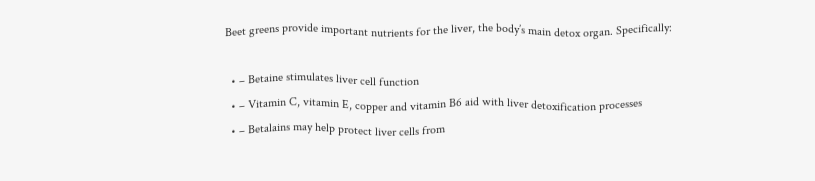Beet greens provide important nutrients for the liver, the body’s main detox organ. Specifically:

  • – Betaine stimulates liver cell function
  • – Vitamin C, vitamin E, copper and vitamin B6 aid with liver detoxification processes
  • – Betalains may help protect liver cells from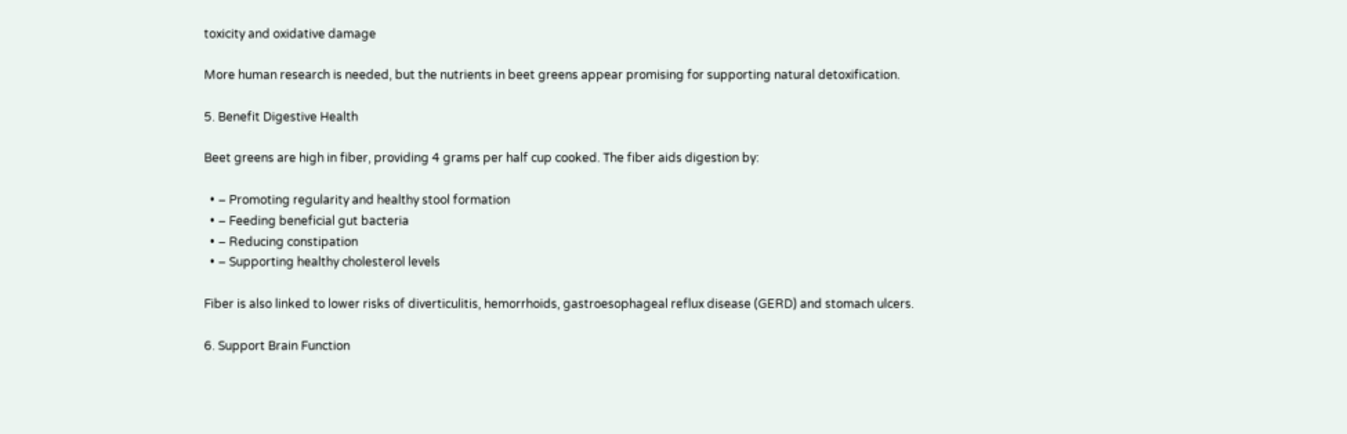toxicity and oxidative damage

More human research is needed, but the nutrients in beet greens appear promising for supporting natural detoxification.

5. Benefit Digestive Health

Beet greens are high in fiber, providing 4 grams per half cup cooked. The fiber aids digestion by:

  • – Promoting regularity and healthy stool formation
  • – Feeding beneficial gut bacteria
  • – Reducing constipation
  • – Supporting healthy cholesterol levels

Fiber is also linked to lower risks of diverticulitis, hemorrhoids, gastroesophageal reflux disease (GERD) and stomach ulcers.

6. Support Brain Function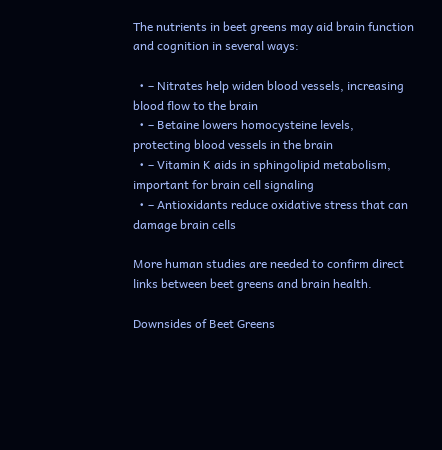The nutrients in beet greens may aid brain function and cognition in several ways:

  • – Nitrates help widen blood vessels, increasing blood flow to the brain
  • – Betaine lowers homocysteine levels, protecting blood vessels in the brain
  • – Vitamin K aids in sphingolipid metabolism, important for brain cell signaling
  • – Antioxidants reduce oxidative stress that can damage brain cells

More human studies are needed to confirm direct links between beet greens and brain health.

Downsides of Beet Greens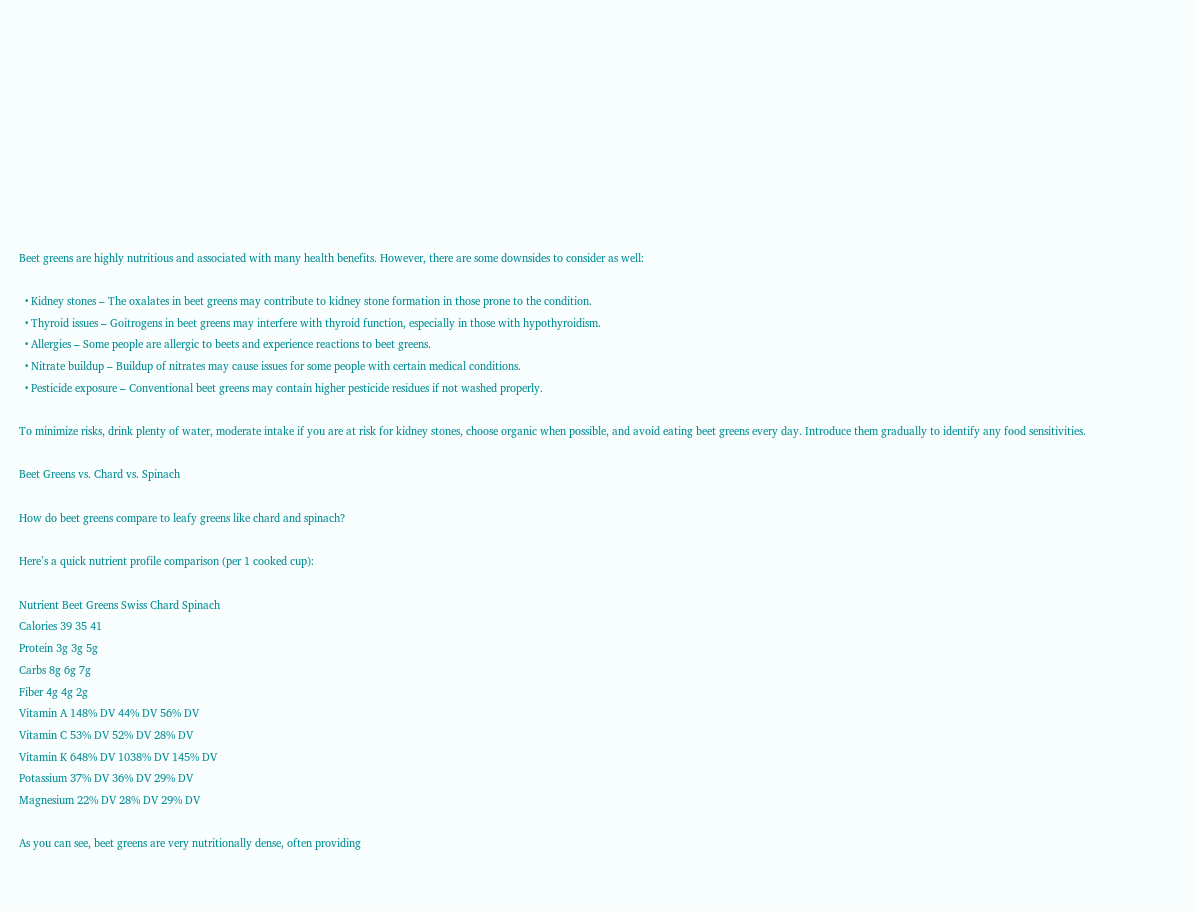Beet greens are highly nutritious and associated with many health benefits. However, there are some downsides to consider as well:

  • Kidney stones – The oxalates in beet greens may contribute to kidney stone formation in those prone to the condition.
  • Thyroid issues – Goitrogens in beet greens may interfere with thyroid function, especially in those with hypothyroidism.
  • Allergies – Some people are allergic to beets and experience reactions to beet greens.
  • Nitrate buildup – Buildup of nitrates may cause issues for some people with certain medical conditions.
  • Pesticide exposure – Conventional beet greens may contain higher pesticide residues if not washed properly.

To minimize risks, drink plenty of water, moderate intake if you are at risk for kidney stones, choose organic when possible, and avoid eating beet greens every day. Introduce them gradually to identify any food sensitivities.

Beet Greens vs. Chard vs. Spinach

How do beet greens compare to leafy greens like chard and spinach?

Here’s a quick nutrient profile comparison (per 1 cooked cup):

Nutrient Beet Greens Swiss Chard Spinach
Calories 39 35 41
Protein 3g 3g 5g
Carbs 8g 6g 7g
Fiber 4g 4g 2g
Vitamin A 148% DV 44% DV 56% DV
Vitamin C 53% DV 52% DV 28% DV
Vitamin K 648% DV 1038% DV 145% DV
Potassium 37% DV 36% DV 29% DV
Magnesium 22% DV 28% DV 29% DV

As you can see, beet greens are very nutritionally dense, often providing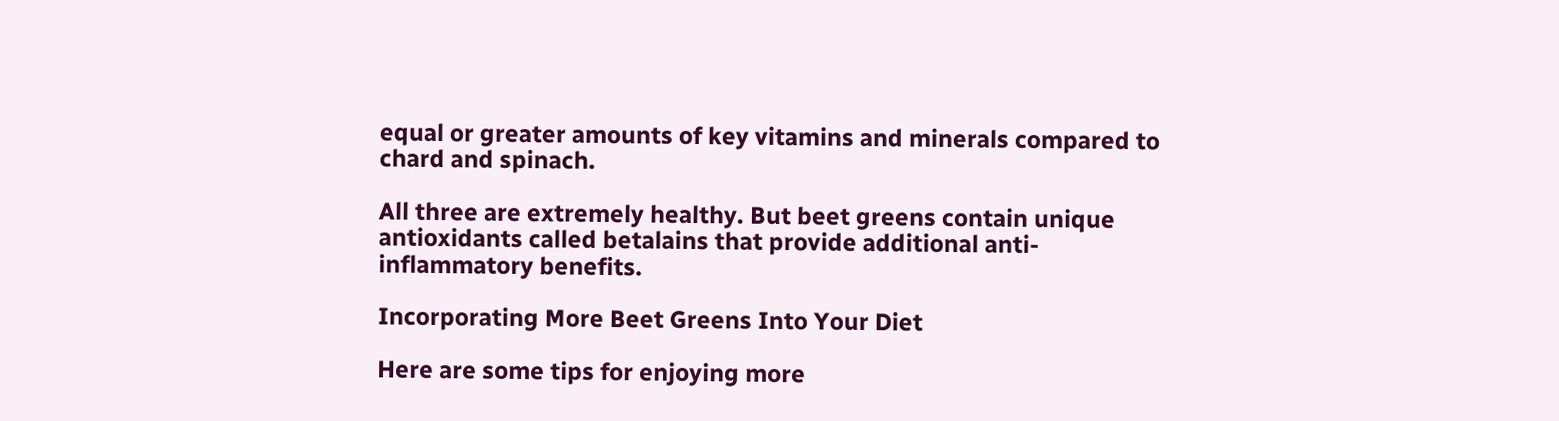equal or greater amounts of key vitamins and minerals compared to chard and spinach.

All three are extremely healthy. But beet greens contain unique antioxidants called betalains that provide additional anti-inflammatory benefits.

Incorporating More Beet Greens Into Your Diet

Here are some tips for enjoying more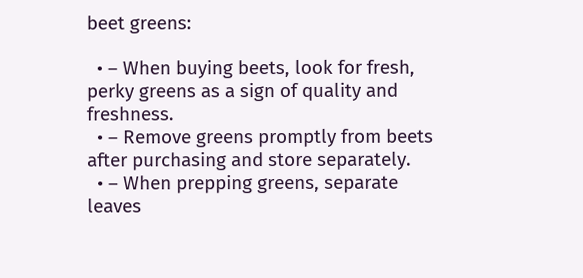beet greens:

  • – When buying beets, look for fresh, perky greens as a sign of quality and freshness.
  • – Remove greens promptly from beets after purchasing and store separately.
  • – When prepping greens, separate leaves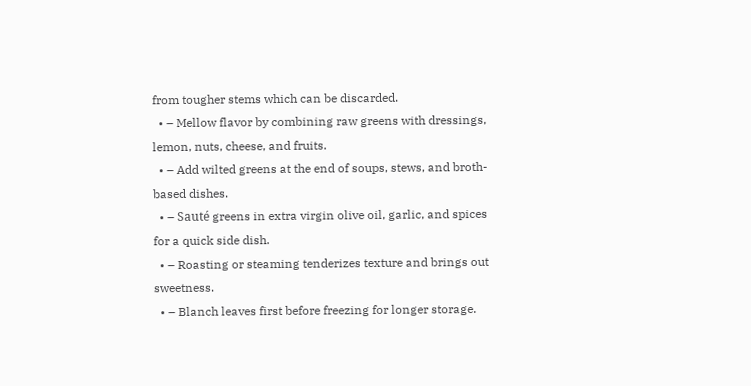from tougher stems which can be discarded.
  • – Mellow flavor by combining raw greens with dressings, lemon, nuts, cheese, and fruits.
  • – Add wilted greens at the end of soups, stews, and broth-based dishes.
  • – Sauté greens in extra virgin olive oil, garlic, and spices for a quick side dish.
  • – Roasting or steaming tenderizes texture and brings out sweetness.
  • – Blanch leaves first before freezing for longer storage.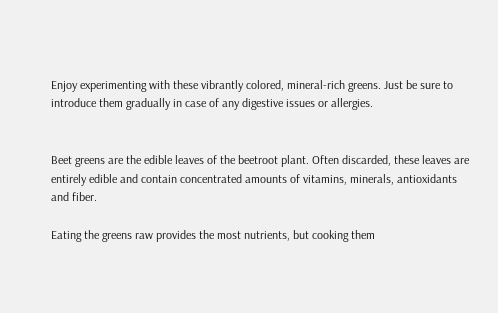Enjoy experimenting with these vibrantly colored, mineral-rich greens. Just be sure to introduce them gradually in case of any digestive issues or allergies.


Beet greens are the edible leaves of the beetroot plant. Often discarded, these leaves are entirely edible and contain concentrated amounts of vitamins, minerals, antioxidants and fiber.

Eating the greens raw provides the most nutrients, but cooking them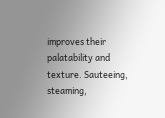improves their palatability and texture. Sauteeing, steaming,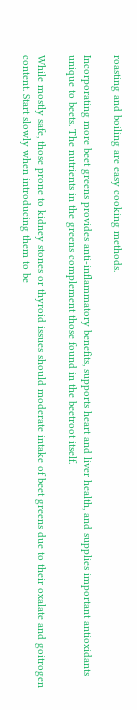roasting and boiling are easy cooking methods.

Incorporating more beet greens provides anti-inflammatory benefits, supports heart and liver health, and supplies important antioxidants unique to beets. The nutrients in the greens complement those found in the beetroot itself.

While mostly safe, those prone to kidney stones or thyroid issues should moderate intake of beet greens due to their oxalate and goitrogen content. Start slowly when introducing them to be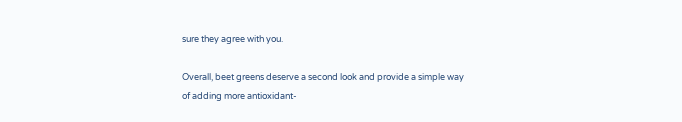sure they agree with you.

Overall, beet greens deserve a second look and provide a simple way of adding more antioxidant-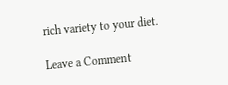rich variety to your diet.

Leave a Comment